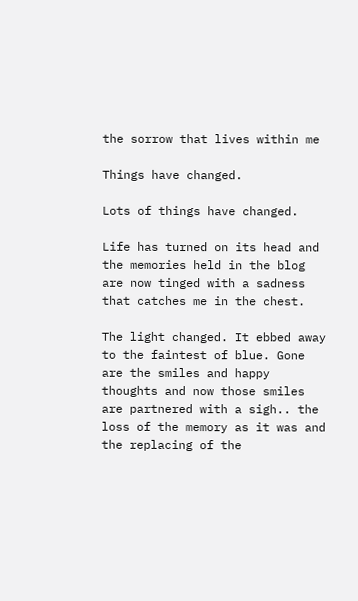the sorrow that lives within me

Things have changed.

Lots of things have changed.

Life has turned on its head and the memories held in the blog are now tinged with a sadness that catches me in the chest.

The light changed. It ebbed away to the faintest of blue. Gone are the smiles and happy thoughts and now those smiles are partnered with a sigh.. the loss of the memory as it was and the replacing of the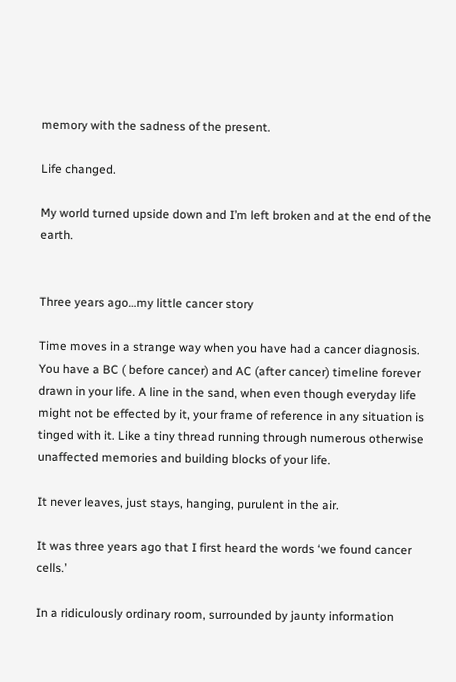memory with the sadness of the present.

Life changed.

My world turned upside down and I’m left broken and at the end of the earth.


Three years ago…my little cancer story

Time moves in a strange way when you have had a cancer diagnosis. You have a BC ( before cancer) and AC (after cancer) timeline forever drawn in your life. A line in the sand, when even though everyday life might not be effected by it, your frame of reference in any situation is tinged with it. Like a tiny thread running through numerous otherwise unaffected memories and building blocks of your life.

It never leaves, just stays, hanging, purulent in the air.

It was three years ago that I first heard the words ‘we found cancer cells.’

In a ridiculously ordinary room, surrounded by jaunty information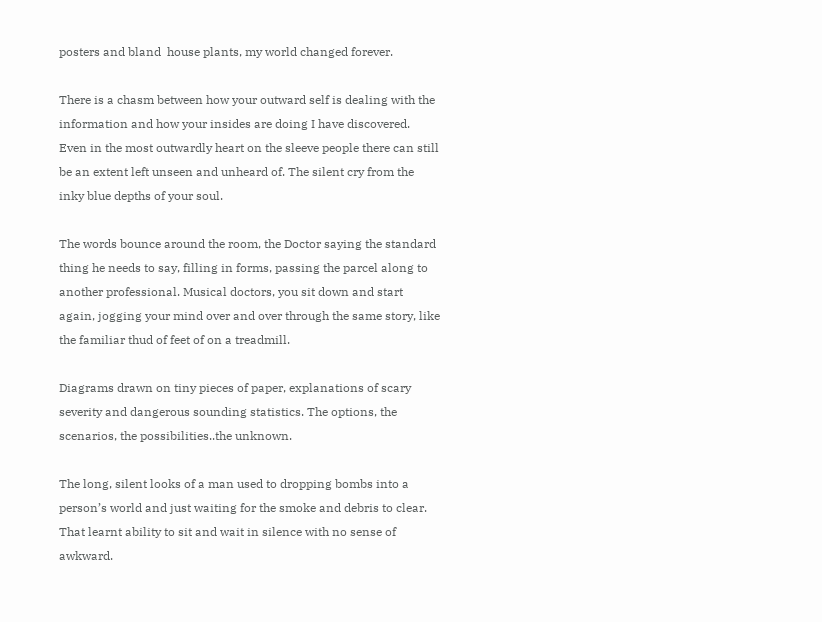posters and bland  house plants, my world changed forever.

There is a chasm between how your outward self is dealing with the information and how your insides are doing I have discovered. Even in the most outwardly heart on the sleeve people there can still be an extent left unseen and unheard of. The silent cry from the inky blue depths of your soul.

The words bounce around the room, the Doctor saying the standard thing he needs to say, filling in forms, passing the parcel along to another professional. Musical doctors, you sit down and start again, jogging your mind over and over through the same story, like the familiar thud of feet of on a treadmill.

Diagrams drawn on tiny pieces of paper, explanations of scary severity and dangerous sounding statistics. The options, the scenarios, the possibilities..the unknown.

The long, silent looks of a man used to dropping bombs into a person’s world and just waiting for the smoke and debris to clear. That learnt ability to sit and wait in silence with no sense of awkward.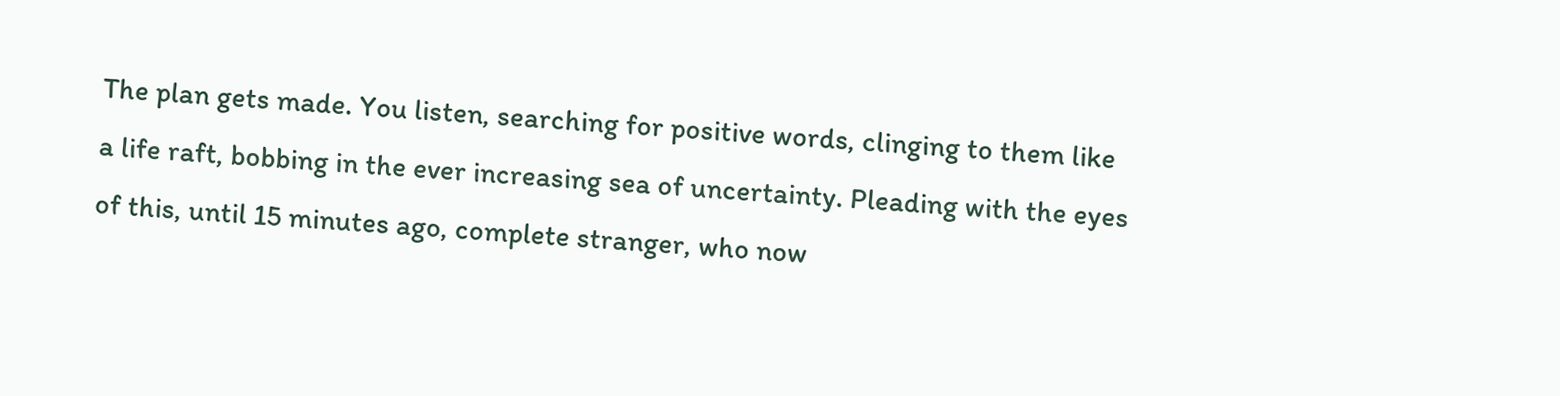The plan gets made. You listen, searching for positive words, clinging to them like a life raft, bobbing in the ever increasing sea of uncertainty. Pleading with the eyes of this, until 15 minutes ago, complete stranger, who now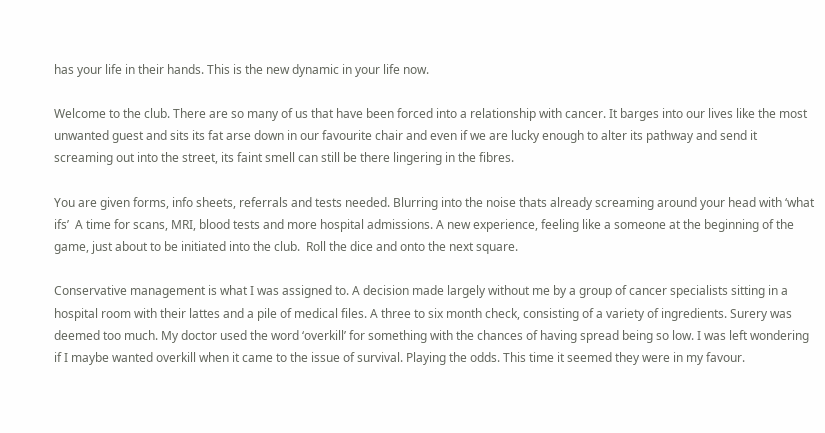has your life in their hands. This is the new dynamic in your life now.

Welcome to the club. There are so many of us that have been forced into a relationship with cancer. It barges into our lives like the most unwanted guest and sits its fat arse down in our favourite chair and even if we are lucky enough to alter its pathway and send it screaming out into the street, its faint smell can still be there lingering in the fibres.

You are given forms, info sheets, referrals and tests needed. Blurring into the noise thats already screaming around your head with ‘what ifs’  A time for scans, MRI, blood tests and more hospital admissions. A new experience, feeling like a someone at the beginning of the game, just about to be initiated into the club.  Roll the dice and onto the next square.

Conservative management is what I was assigned to. A decision made largely without me by a group of cancer specialists sitting in a hospital room with their lattes and a pile of medical files. A three to six month check, consisting of a variety of ingredients. Surery was deemed too much. My doctor used the word ‘overkill’ for something with the chances of having spread being so low. I was left wondering if I maybe wanted overkill when it came to the issue of survival. Playing the odds. This time it seemed they were in my favour.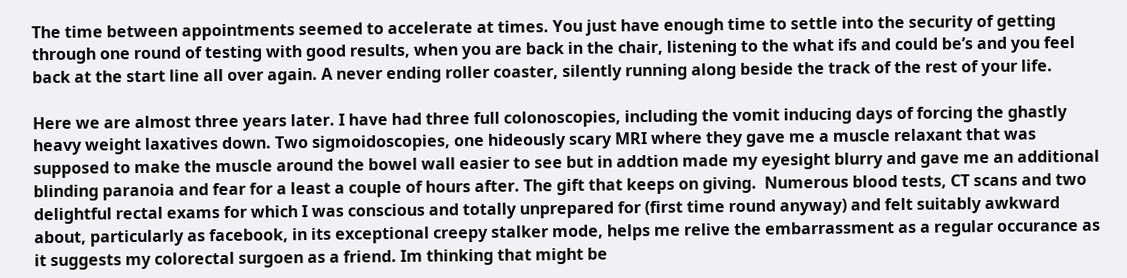The time between appointments seemed to accelerate at times. You just have enough time to settle into the security of getting through one round of testing with good results, when you are back in the chair, listening to the what ifs and could be’s and you feel back at the start line all over again. A never ending roller coaster, silently running along beside the track of the rest of your life.

Here we are almost three years later. I have had three full colonoscopies, including the vomit inducing days of forcing the ghastly heavy weight laxatives down. Two sigmoidoscopies, one hideously scary MRI where they gave me a muscle relaxant that was supposed to make the muscle around the bowel wall easier to see but in addtion made my eyesight blurry and gave me an additional blinding paranoia and fear for a least a couple of hours after. The gift that keeps on giving.  Numerous blood tests, CT scans and two delightful rectal exams for which I was conscious and totally unprepared for (first time round anyway) and felt suitably awkward about, particularly as facebook, in its exceptional creepy stalker mode, helps me relive the embarrassment as a regular occurance as it suggests my colorectal surgoen as a friend. Im thinking that might be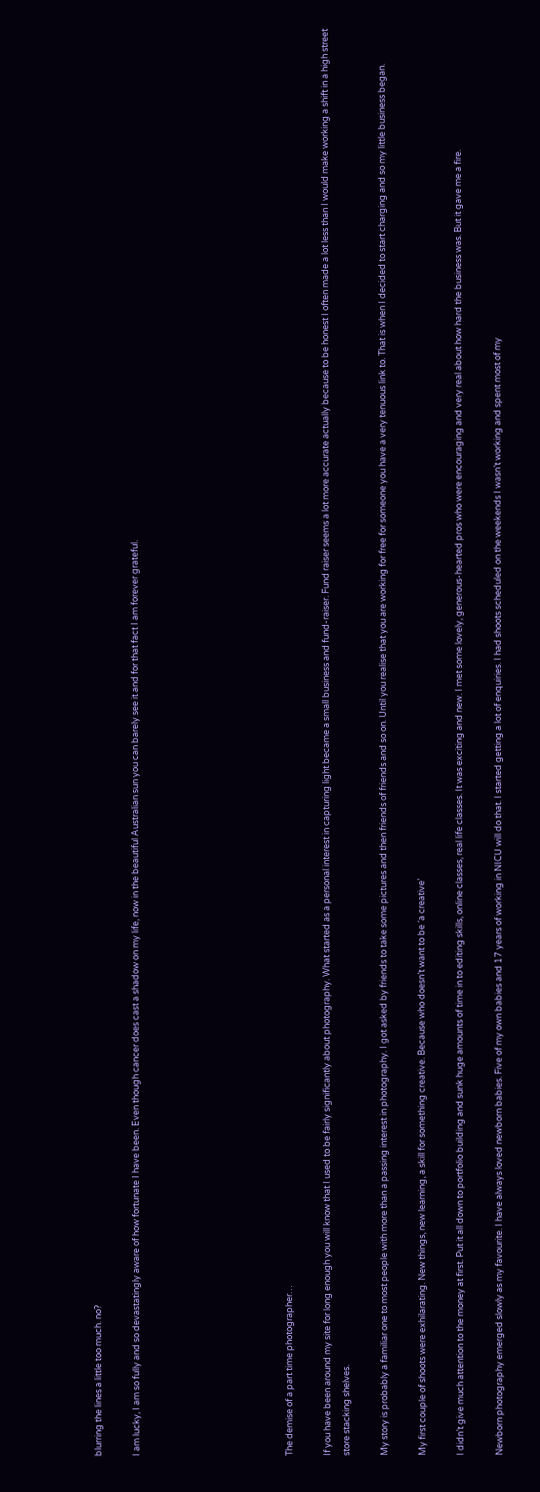blurring the lines a little too much. no?

I am lucky, I am so fully and so devastatingly aware of how fortunate I have been. Even though cancer does cast a shadow on my life, now in the beautiful Australian sun you can barely see it and for that fact I am forever grateful.







The demise of a part time photographer…

If you have been around my site for long enough you will know that I used to be fairly significantly about photography. What started as a personal interest in capturing light became a small business and fund-raiser. Fund raiser seems a lot more accurate actually because to be honest I often made a lot less than I would make working a shift in a high street store stacking shelves.

My story is probably a familiar one to most people with more than a passing interest in photography. I got asked by friends to take some pictures and then friends of friends and so on. Until you realise that you are working for free for someone you have a very tenuous link to. That is when I decided to start charging and so my little business began.

My first couple of shoots were exhilarating. New things, new learning, a skill for something creative. Because who doesn’t want to be ‘a creative’

I didn’t give much attention to the money at first. Put it all down to portfolio building and sunk huge amounts of time in to editing skills, online classes, real life classes. It was exciting and new. I met some lovely, generous-hearted pros who were encouraging and very real about how hard the business was. But it gave me a fire.

Newborn photography emerged slowly as my favourite. I have always loved newborn babies. Five of my own babies and 17 years of working in NICU will do that. I started getting a lot of enquiries. I had shoots scheduled on the weekends I wasn’t working and spent most of my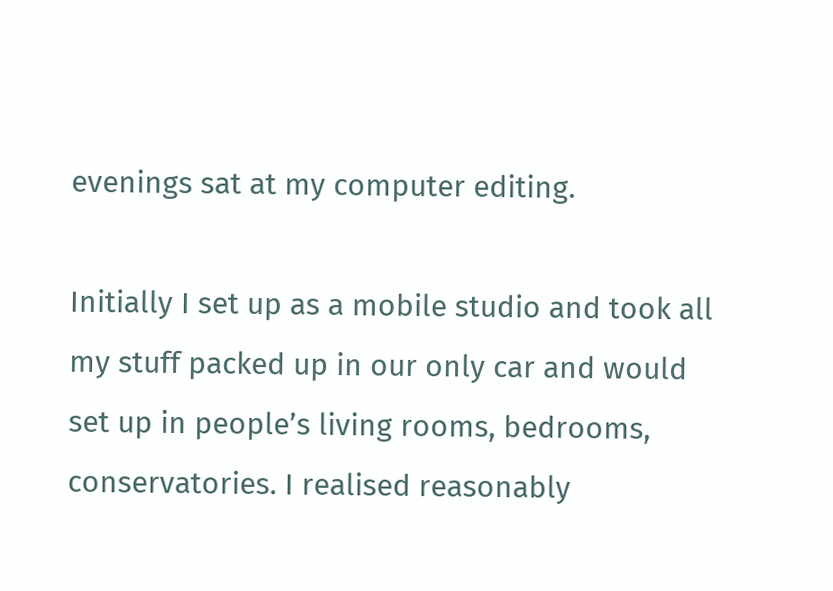evenings sat at my computer editing.

Initially I set up as a mobile studio and took all my stuff packed up in our only car and would set up in people’s living rooms, bedrooms, conservatories. I realised reasonably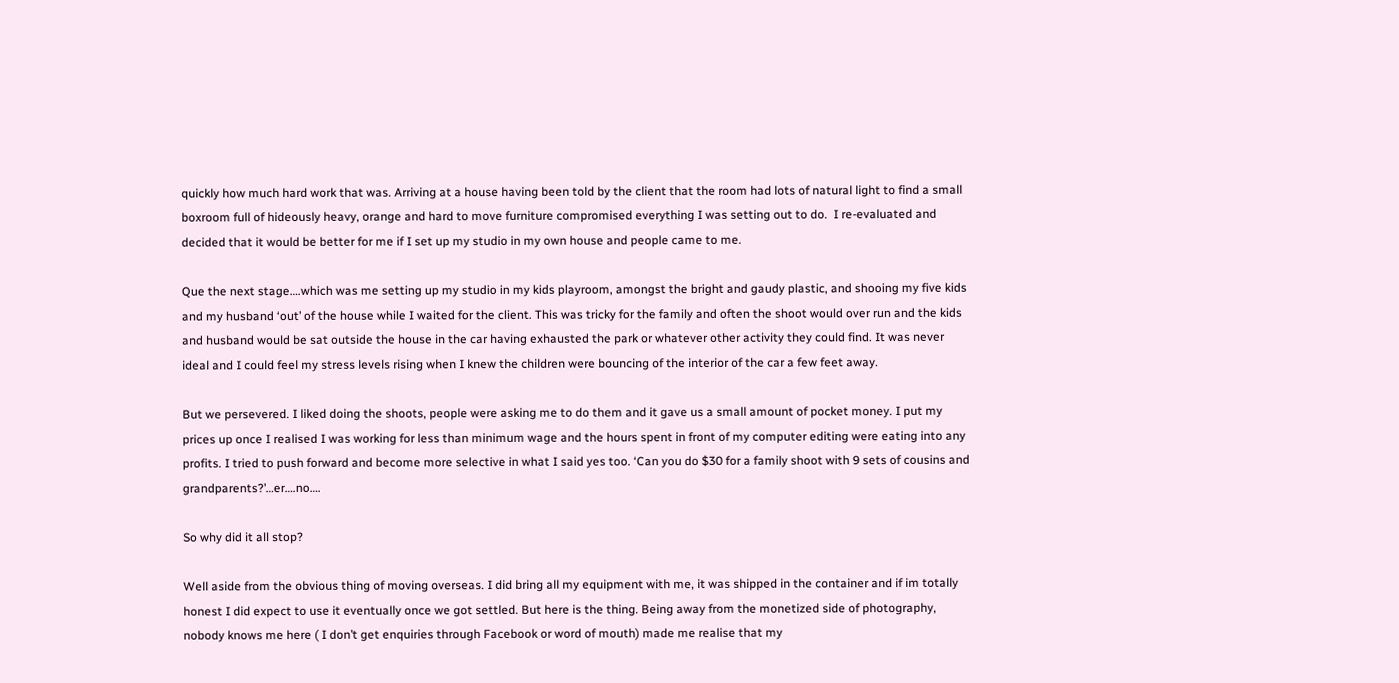quickly how much hard work that was. Arriving at a house having been told by the client that the room had lots of natural light to find a small boxroom full of hideously heavy, orange and hard to move furniture compromised everything I was setting out to do.  I re-evaluated and decided that it would be better for me if I set up my studio in my own house and people came to me.

Que the next stage….which was me setting up my studio in my kids playroom, amongst the bright and gaudy plastic, and shooing my five kids and my husband ‘out’ of the house while I waited for the client. This was tricky for the family and often the shoot would over run and the kids and husband would be sat outside the house in the car having exhausted the park or whatever other activity they could find. It was never ideal and I could feel my stress levels rising when I knew the children were bouncing of the interior of the car a few feet away.

But we persevered. I liked doing the shoots, people were asking me to do them and it gave us a small amount of pocket money. I put my prices up once I realised I was working for less than minimum wage and the hours spent in front of my computer editing were eating into any profits. I tried to push forward and become more selective in what I said yes too. ‘Can you do $30 for a family shoot with 9 sets of cousins and grandparents?’…er….no….

So why did it all stop?

Well aside from the obvious thing of moving overseas. I did bring all my equipment with me, it was shipped in the container and if im totally honest I did expect to use it eventually once we got settled. But here is the thing. Being away from the monetized side of photography, nobody knows me here ( I don’t get enquiries through Facebook or word of mouth) made me realise that my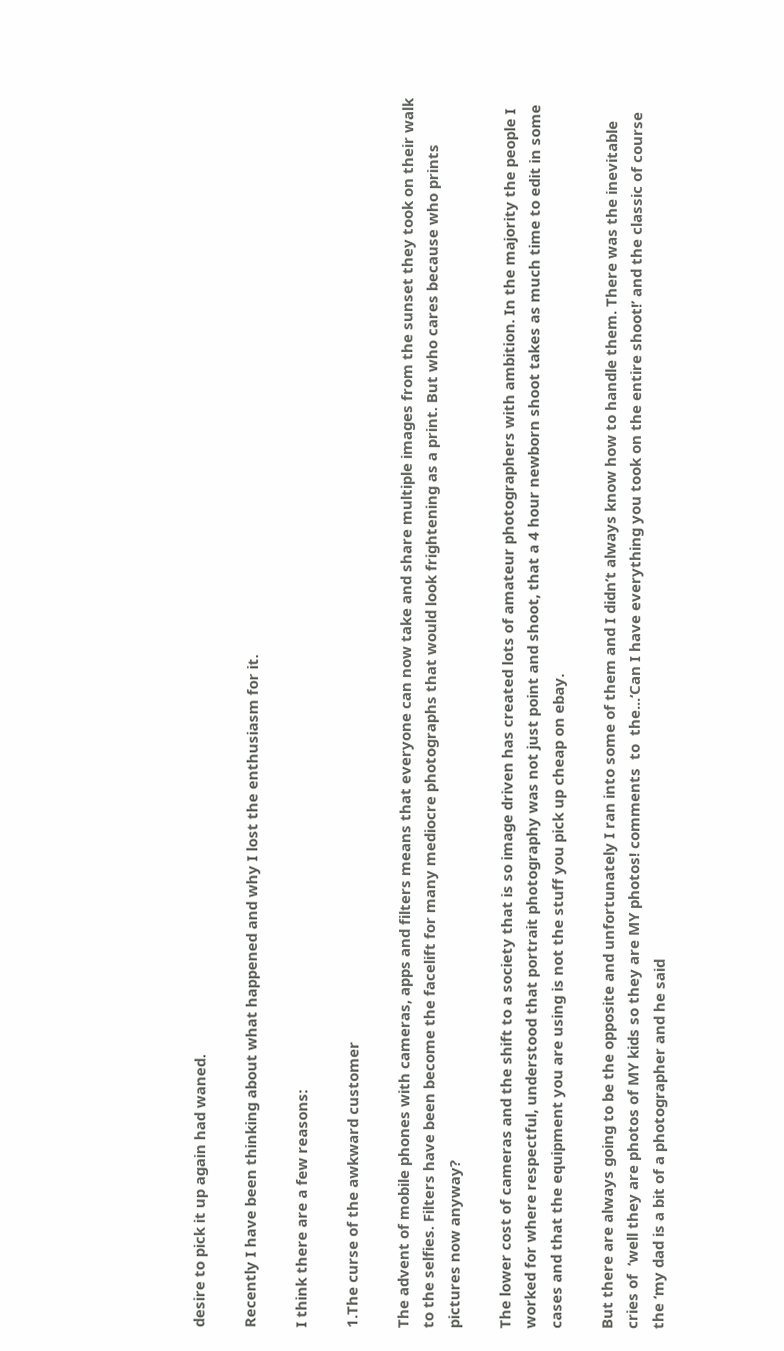desire to pick it up again had waned.

Recently I have been thinking about what happened and why I lost the enthusiasm for it.

I think there are a few reasons:

1.The curse of the awkward customer

The advent of mobile phones with cameras, apps and filters means that everyone can now take and share multiple images from the sunset they took on their walk to the selfies. Filters have been become the facelift for many mediocre photographs that would look frightening as a print. But who cares because who prints pictures now anyway?

The lower cost of cameras and the shift to a society that is so image driven has created lots of amateur photographers with ambition. In the majority the people I worked for where respectful, understood that portrait photography was not just point and shoot, that a 4 hour newborn shoot takes as much time to edit in some cases and that the equipment you are using is not the stuff you pick up cheap on ebay.

But there are always going to be the opposite and unfortunately I ran into some of them and I didn’t always know how to handle them. There was the inevitable cries of  ‘well they are photos of MY kids so they are MY photos! comments  to  the...‘Can I have everything you took on the entire shoot!’ and the classic of course the ‘my dad is a bit of a photographer and he said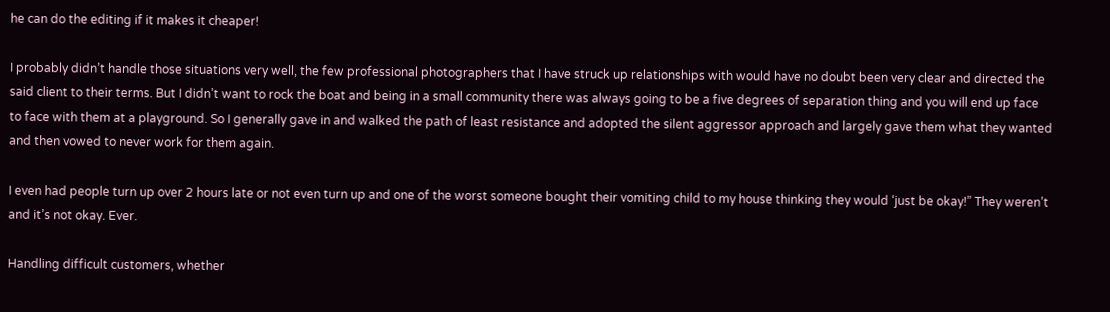he can do the editing if it makes it cheaper!

I probably didn’t handle those situations very well, the few professional photographers that I have struck up relationships with would have no doubt been very clear and directed the said client to their terms. But I didn’t want to rock the boat and being in a small community there was always going to be a five degrees of separation thing and you will end up face to face with them at a playground. So I generally gave in and walked the path of least resistance and adopted the silent aggressor approach and largely gave them what they wanted and then vowed to never work for them again.

I even had people turn up over 2 hours late or not even turn up and one of the worst someone bought their vomiting child to my house thinking they would ‘just be okay!” They weren’t and it’s not okay. Ever.

Handling difficult customers, whether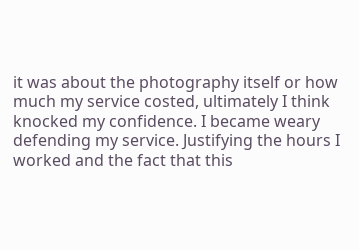it was about the photography itself or how much my service costed, ultimately I think knocked my confidence. I became weary defending my service. Justifying the hours I worked and the fact that this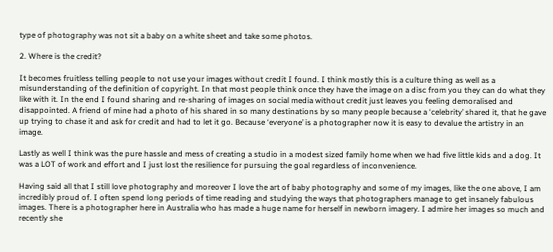type of photography was not sit a baby on a white sheet and take some photos.

2. Where is the credit?

It becomes fruitless telling people to not use your images without credit I found. I think mostly this is a culture thing as well as a misunderstanding of the definition of copyright. In that most people think once they have the image on a disc from you they can do what they like with it. In the end I found sharing and re-sharing of images on social media without credit just leaves you feeling demoralised and disappointed. A friend of mine had a photo of his shared in so many destinations by so many people because a ‘celebrity’ shared it, that he gave up trying to chase it and ask for credit and had to let it go. Because ‘everyone’ is a photographer now it is easy to devalue the artistry in an image.

Lastly as well I think was the pure hassle and mess of creating a studio in a modest sized family home when we had five little kids and a dog. It was a LOT of work and effort and I just lost the resilience for pursuing the goal regardless of inconvenience.

Having said all that I still love photography and moreover I love the art of baby photography and some of my images, like the one above, I am incredibly proud of. I often spend long periods of time reading and studying the ways that photographers manage to get insanely fabulous images. There is a photographer here in Australia who has made a huge name for herself in newborn imagery. I admire her images so much and recently she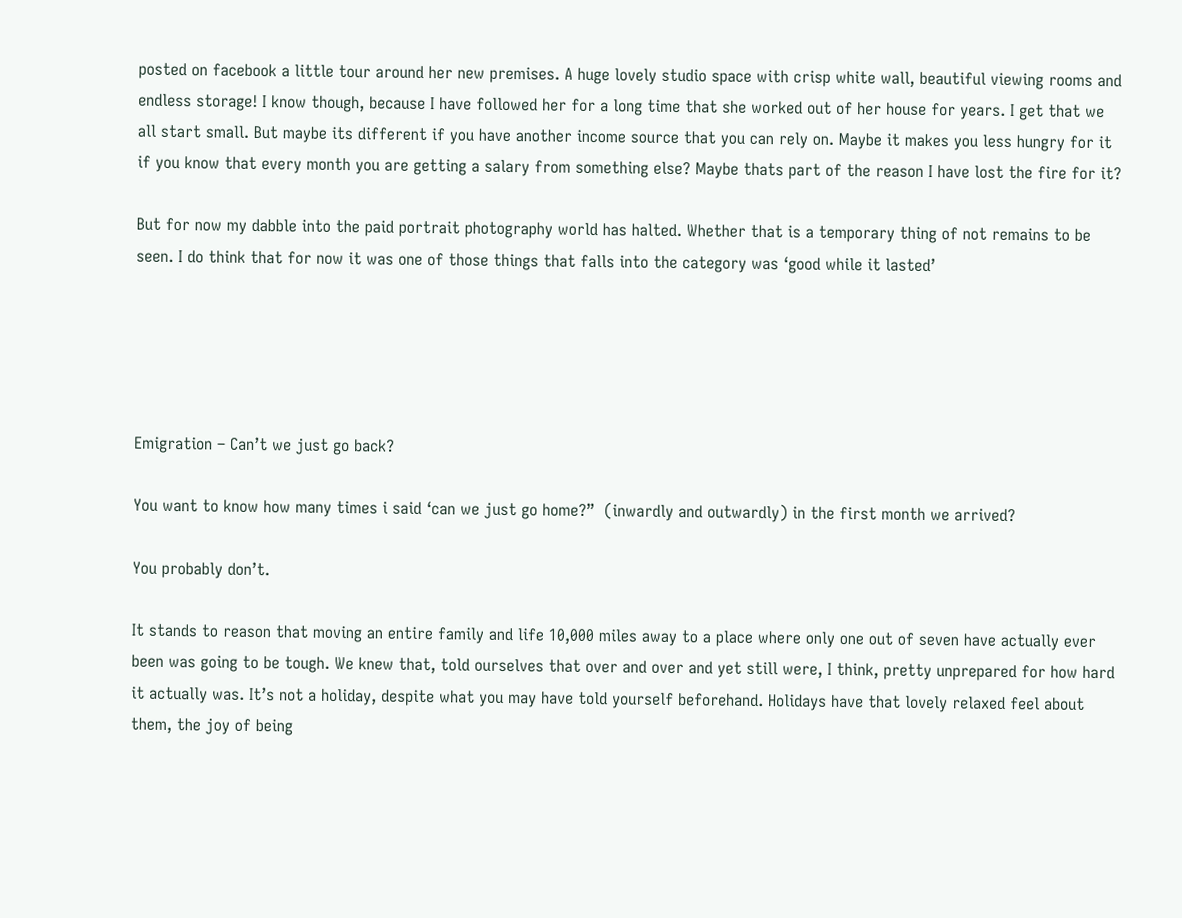posted on facebook a little tour around her new premises. A huge lovely studio space with crisp white wall, beautiful viewing rooms and endless storage! I know though, because I have followed her for a long time that she worked out of her house for years. I get that we all start small. But maybe its different if you have another income source that you can rely on. Maybe it makes you less hungry for it if you know that every month you are getting a salary from something else? Maybe thats part of the reason I have lost the fire for it?

But for now my dabble into the paid portrait photography world has halted. Whether that is a temporary thing of not remains to be seen. I do think that for now it was one of those things that falls into the category was ‘good while it lasted’





Emigration – Can’t we just go back?

You want to know how many times i said ‘can we just go home?”  (inwardly and outwardly) in the first month we arrived?

You probably don’t.

It stands to reason that moving an entire family and life 10,000 miles away to a place where only one out of seven have actually ever been was going to be tough. We knew that, told ourselves that over and over and yet still were, I think, pretty unprepared for how hard it actually was. It’s not a holiday, despite what you may have told yourself beforehand. Holidays have that lovely relaxed feel about them, the joy of being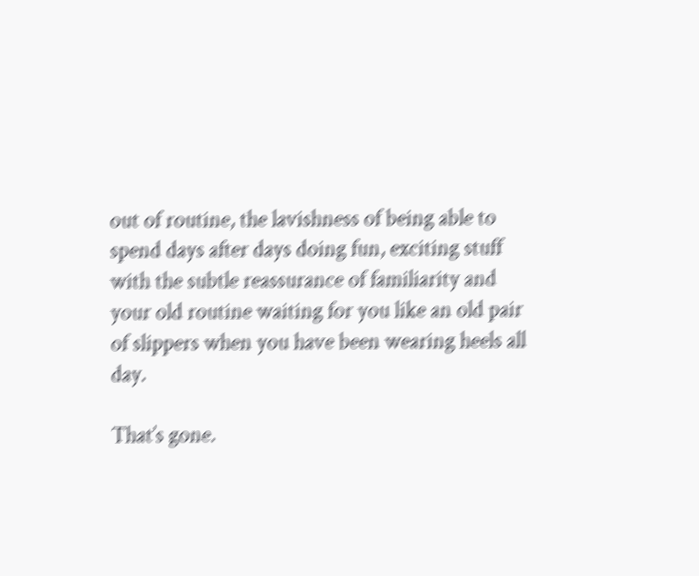out of routine, the lavishness of being able to spend days after days doing fun, exciting stuff with the subtle reassurance of familiarity and your old routine waiting for you like an old pair of slippers when you have been wearing heels all day.

That’s gone.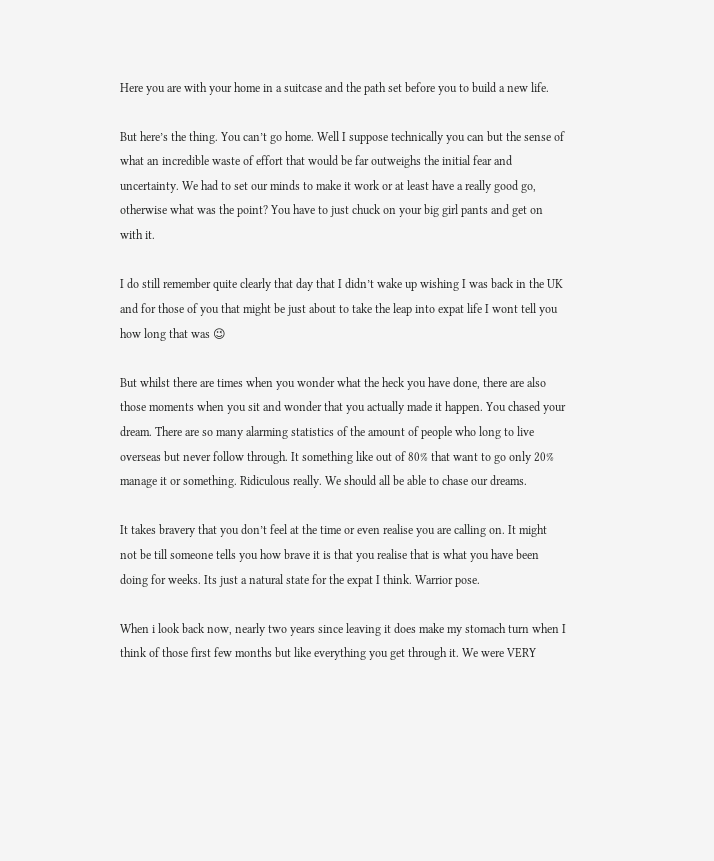Here you are with your home in a suitcase and the path set before you to build a new life.

But here’s the thing. You can’t go home. Well I suppose technically you can but the sense of what an incredible waste of effort that would be far outweighs the initial fear and uncertainty. We had to set our minds to make it work or at least have a really good go, otherwise what was the point? You have to just chuck on your big girl pants and get on with it.

I do still remember quite clearly that day that I didn’t wake up wishing I was back in the UK and for those of you that might be just about to take the leap into expat life I wont tell you how long that was 😉

But whilst there are times when you wonder what the heck you have done, there are also those moments when you sit and wonder that you actually made it happen. You chased your dream. There are so many alarming statistics of the amount of people who long to live overseas but never follow through. It something like out of 80% that want to go only 20% manage it or something. Ridiculous really. We should all be able to chase our dreams.

It takes bravery that you don’t feel at the time or even realise you are calling on. It might not be till someone tells you how brave it is that you realise that is what you have been doing for weeks. Its just a natural state for the expat I think. Warrior pose.

When i look back now, nearly two years since leaving it does make my stomach turn when I think of those first few months but like everything you get through it. We were VERY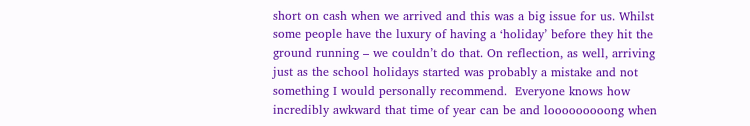short on cash when we arrived and this was a big issue for us. Whilst some people have the luxury of having a ‘holiday’ before they hit the ground running – we couldn’t do that. On reflection, as well, arriving just as the school holidays started was probably a mistake and not something I would personally recommend.  Everyone knows how incredibly awkward that time of year can be and looooooooong when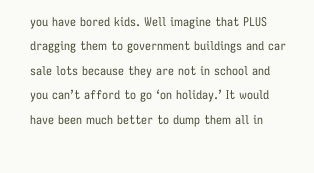you have bored kids. Well imagine that PLUS dragging them to government buildings and car sale lots because they are not in school and you can’t afford to go ‘on holiday.’ It would have been much better to dump them all in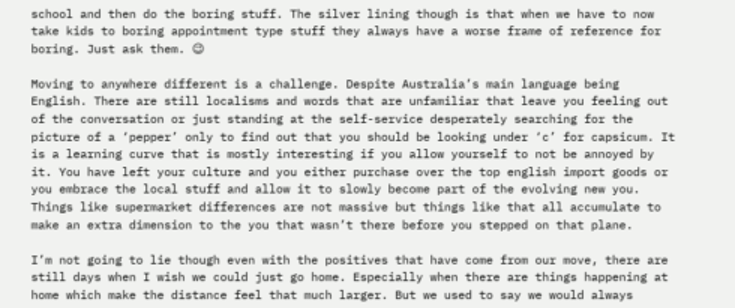school and then do the boring stuff. The silver lining though is that when we have to now take kids to boring appointment type stuff they always have a worse frame of reference for boring. Just ask them. 😉

Moving to anywhere different is a challenge. Despite Australia’s main language being English. There are still localisms and words that are unfamiliar that leave you feeling out of the conversation or just standing at the self-service desperately searching for the picture of a ‘pepper’ only to find out that you should be looking under ‘c’ for capsicum. It is a learning curve that is mostly interesting if you allow yourself to not be annoyed by it. You have left your culture and you either purchase over the top english import goods or you embrace the local stuff and allow it to slowly become part of the evolving new you. Things like supermarket differences are not massive but things like that all accumulate to make an extra dimension to the you that wasn’t there before you stepped on that plane.

I’m not going to lie though even with the positives that have come from our move, there are still days when I wish we could just go home. Especially when there are things happening at home which make the distance feel that much larger. But we used to say we would always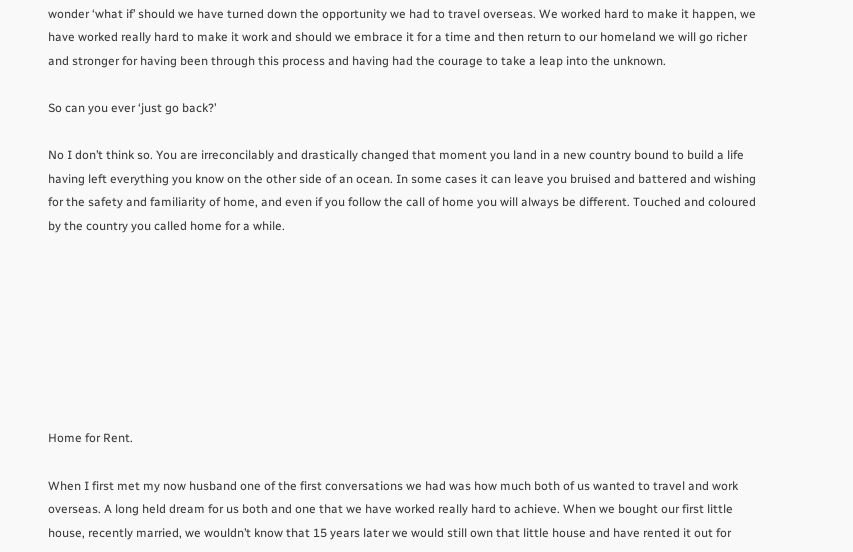wonder ‘what if’ should we have turned down the opportunity we had to travel overseas. We worked hard to make it happen, we have worked really hard to make it work and should we embrace it for a time and then return to our homeland we will go richer and stronger for having been through this process and having had the courage to take a leap into the unknown.

So can you ever ‘just go back?’

No I don’t think so. You are irreconcilably and drastically changed that moment you land in a new country bound to build a life having left everything you know on the other side of an ocean. In some cases it can leave you bruised and battered and wishing for the safety and familiarity of home, and even if you follow the call of home you will always be different. Touched and coloured by the country you called home for a while.








Home for Rent.

When I first met my now husband one of the first conversations we had was how much both of us wanted to travel and work overseas. A long held dream for us both and one that we have worked really hard to achieve. When we bought our first little house, recently married, we wouldn’t know that 15 years later we would still own that little house and have rented it out for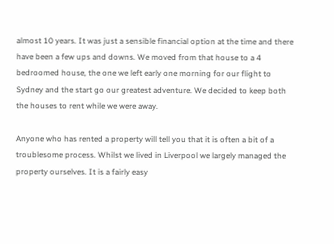almost 10 years. It was just a sensible financial option at the time and there have been a few ups and downs. We moved from that house to a 4 bedroomed house, the one we left early one morning for our flight to Sydney and the start go our greatest adventure. We decided to keep both the houses to rent while we were away.

Anyone who has rented a property will tell you that it is often a bit of a troublesome process. Whilst we lived in Liverpool we largely managed the property ourselves. It is a fairly easy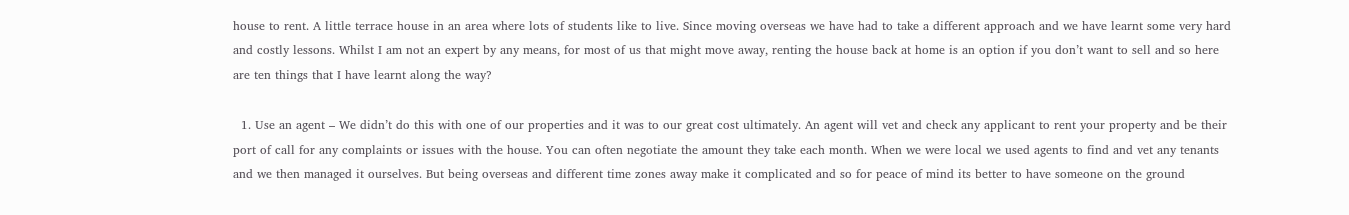house to rent. A little terrace house in an area where lots of students like to live. Since moving overseas we have had to take a different approach and we have learnt some very hard and costly lessons. Whilst I am not an expert by any means, for most of us that might move away, renting the house back at home is an option if you don’t want to sell and so here are ten things that I have learnt along the way?

  1. Use an agent – We didn’t do this with one of our properties and it was to our great cost ultimately. An agent will vet and check any applicant to rent your property and be their port of call for any complaints or issues with the house. You can often negotiate the amount they take each month. When we were local we used agents to find and vet any tenants and we then managed it ourselves. But being overseas and different time zones away make it complicated and so for peace of mind its better to have someone on the ground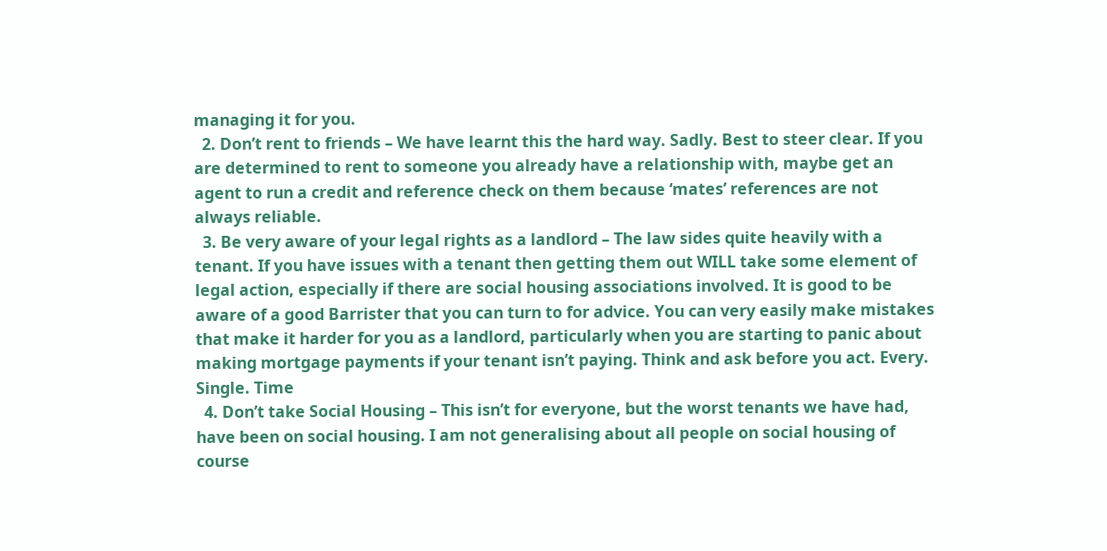managing it for you.
  2. Don’t rent to friends – We have learnt this the hard way. Sadly. Best to steer clear. If you are determined to rent to someone you already have a relationship with, maybe get an agent to run a credit and reference check on them because ‘mates’ references are not always reliable.
  3. Be very aware of your legal rights as a landlord – The law sides quite heavily with a tenant. If you have issues with a tenant then getting them out WILL take some element of legal action, especially if there are social housing associations involved. It is good to be aware of a good Barrister that you can turn to for advice. You can very easily make mistakes that make it harder for you as a landlord, particularly when you are starting to panic about making mortgage payments if your tenant isn’t paying. Think and ask before you act. Every. Single. Time
  4. Don’t take Social Housing – This isn’t for everyone, but the worst tenants we have had, have been on social housing. I am not generalising about all people on social housing of course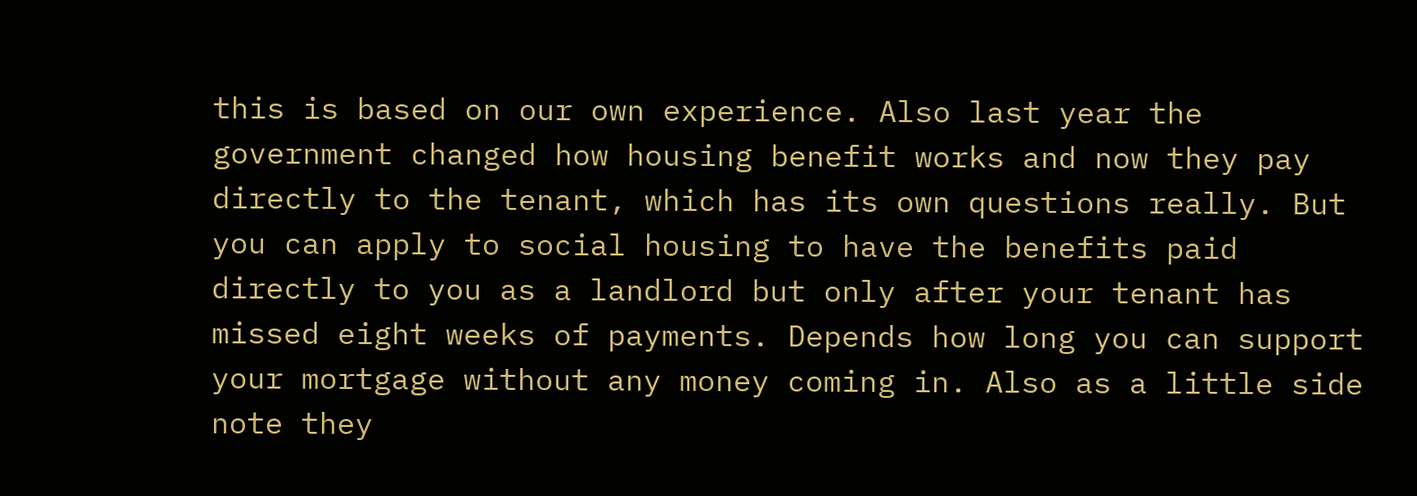this is based on our own experience. Also last year the government changed how housing benefit works and now they pay directly to the tenant, which has its own questions really. But you can apply to social housing to have the benefits paid directly to you as a landlord but only after your tenant has missed eight weeks of payments. Depends how long you can support your mortgage without any money coming in. Also as a little side note they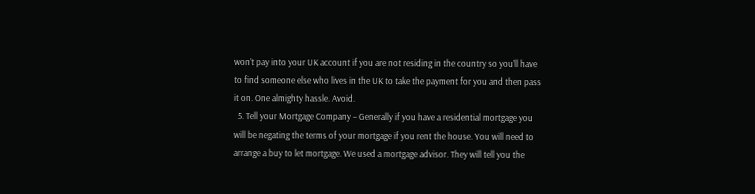won’t pay into your UK account if you are not residing in the country so you’ll have to find someone else who lives in the UK to take the payment for you and then pass it on. One almighty hassle. Avoid.
  5. Tell your Mortgage Company – Generally if you have a residential mortgage you will be negating the terms of your mortgage if you rent the house. You will need to arrange a buy to let mortgage. We used a mortgage advisor. They will tell you the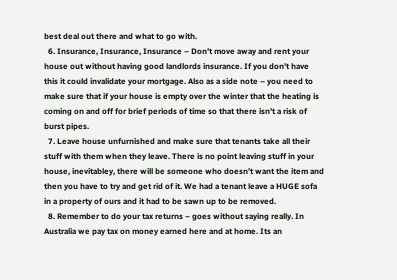best deal out there and what to go with.
  6. Insurance, Insurance, Insurance – Don’t move away and rent your house out without having good landlords insurance. If you don’t have this it could invalidate your mortgage. Also as a side note – you need to make sure that if your house is empty over the winter that the heating is coming on and off for brief periods of time so that there isn’t a risk of burst pipes.
  7. Leave house unfurnished and make sure that tenants take all their stuff with them when they leave. There is no point leaving stuff in your house, inevitabley, there will be someone who doesn’t want the item and then you have to try and get rid of it. We had a tenant leave a HUGE sofa in a property of ours and it had to be sawn up to be removed.
  8. Remember to do your tax returns – goes without saying really. In Australia we pay tax on money earned here and at home. Its an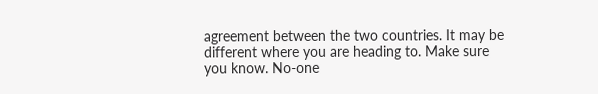agreement between the two countries. It may be different where you are heading to. Make sure you know. No-one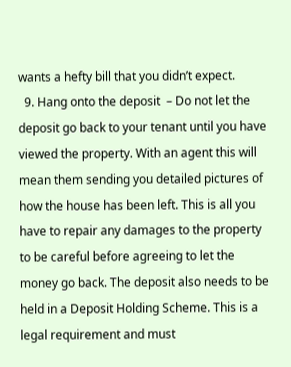wants a hefty bill that you didn’t expect.
  9. Hang onto the deposit  – Do not let the deposit go back to your tenant until you have viewed the property. With an agent this will mean them sending you detailed pictures of how the house has been left. This is all you have to repair any damages to the property to be careful before agreeing to let the money go back. The deposit also needs to be held in a Deposit Holding Scheme. This is a legal requirement and must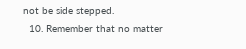not be side stepped.
  10. Remember that no matter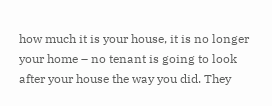how much it is your house, it is no longer your home – no tenant is going to look after your house the way you did. They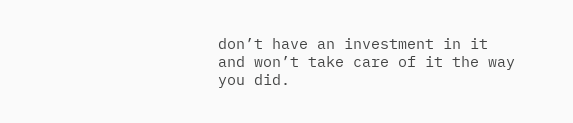don’t have an investment in it and won’t take care of it the way you did.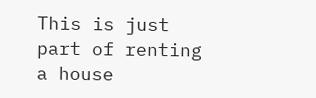This is just part of renting a house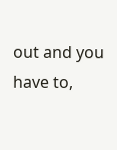out and you have to,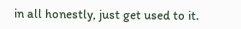in all honestly, just get used to it.